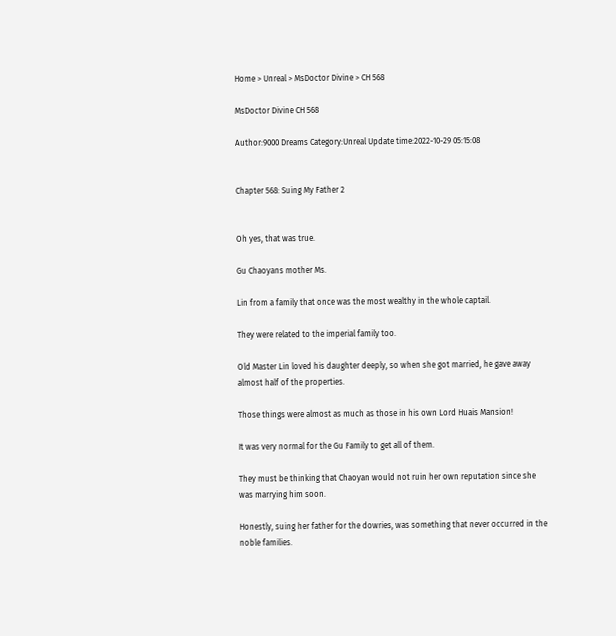Home > Unreal > MsDoctor Divine > CH 568

MsDoctor Divine CH 568

Author:9000 Dreams Category:Unreal Update time:2022-10-29 05:15:08


Chapter 568: Suing My Father 2


Oh yes, that was true.

Gu Chaoyans mother Ms.

Lin from a family that once was the most wealthy in the whole captail.

They were related to the imperial family too.

Old Master Lin loved his daughter deeply, so when she got married, he gave away almost half of the properties.

Those things were almost as much as those in his own Lord Huais Mansion!

It was very normal for the Gu Family to get all of them.

They must be thinking that Chaoyan would not ruin her own reputation since she was marrying him soon.

Honestly, suing her father for the dowries, was something that never occurred in the noble families.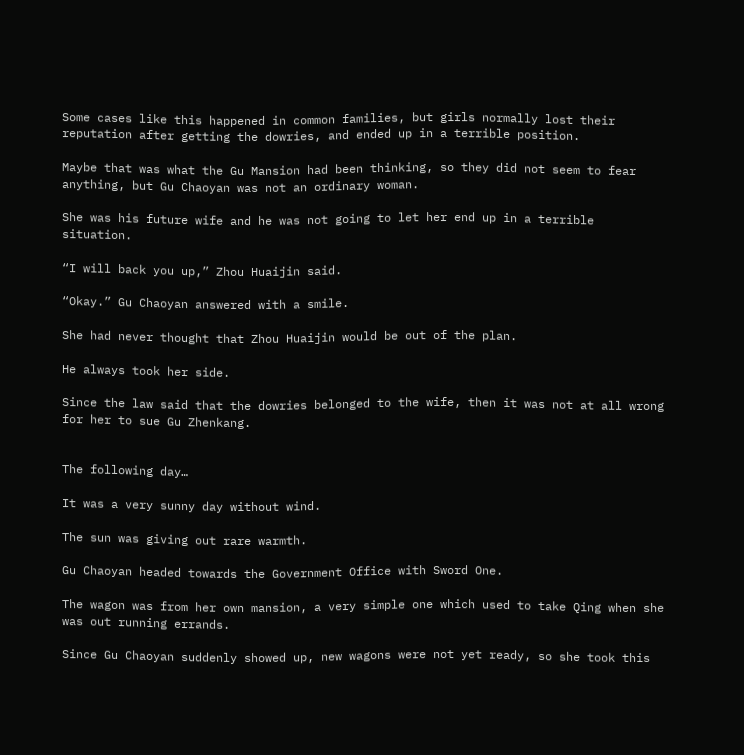Some cases like this happened in common families, but girls normally lost their reputation after getting the dowries, and ended up in a terrible position.

Maybe that was what the Gu Mansion had been thinking, so they did not seem to fear anything, but Gu Chaoyan was not an ordinary woman.

She was his future wife and he was not going to let her end up in a terrible situation.

“I will back you up,” Zhou Huaijin said.

“Okay.” Gu Chaoyan answered with a smile.

She had never thought that Zhou Huaijin would be out of the plan.

He always took her side.

Since the law said that the dowries belonged to the wife, then it was not at all wrong for her to sue Gu Zhenkang.


The following day…

It was a very sunny day without wind.

The sun was giving out rare warmth.

Gu Chaoyan headed towards the Government Office with Sword One.

The wagon was from her own mansion, a very simple one which used to take Qing when she was out running errands.

Since Gu Chaoyan suddenly showed up, new wagons were not yet ready, so she took this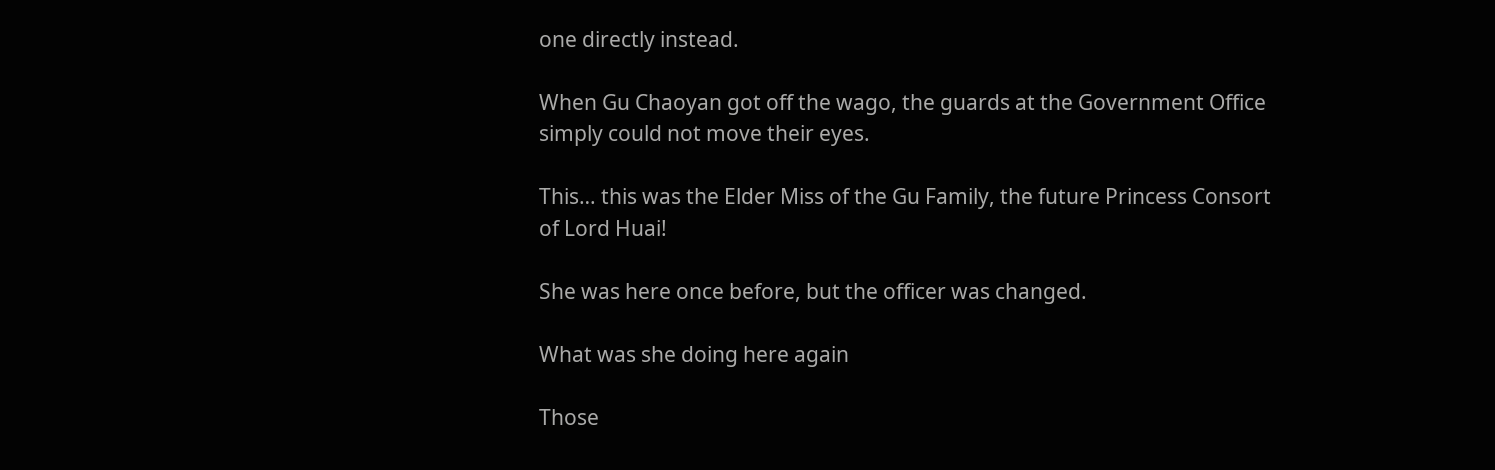one directly instead.

When Gu Chaoyan got off the wago, the guards at the Government Office simply could not move their eyes.

This… this was the Elder Miss of the Gu Family, the future Princess Consort of Lord Huai!

She was here once before, but the officer was changed.

What was she doing here again

Those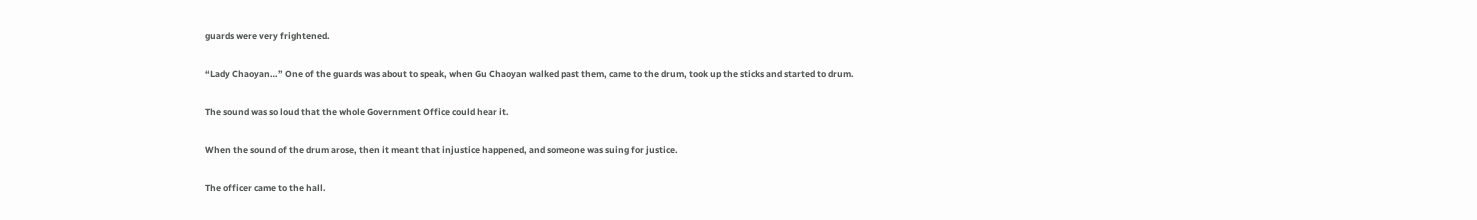guards were very frightened.

“Lady Chaoyan…” One of the guards was about to speak, when Gu Chaoyan walked past them, came to the drum, took up the sticks and started to drum.

The sound was so loud that the whole Government Office could hear it.

When the sound of the drum arose, then it meant that injustice happened, and someone was suing for justice.

The officer came to the hall.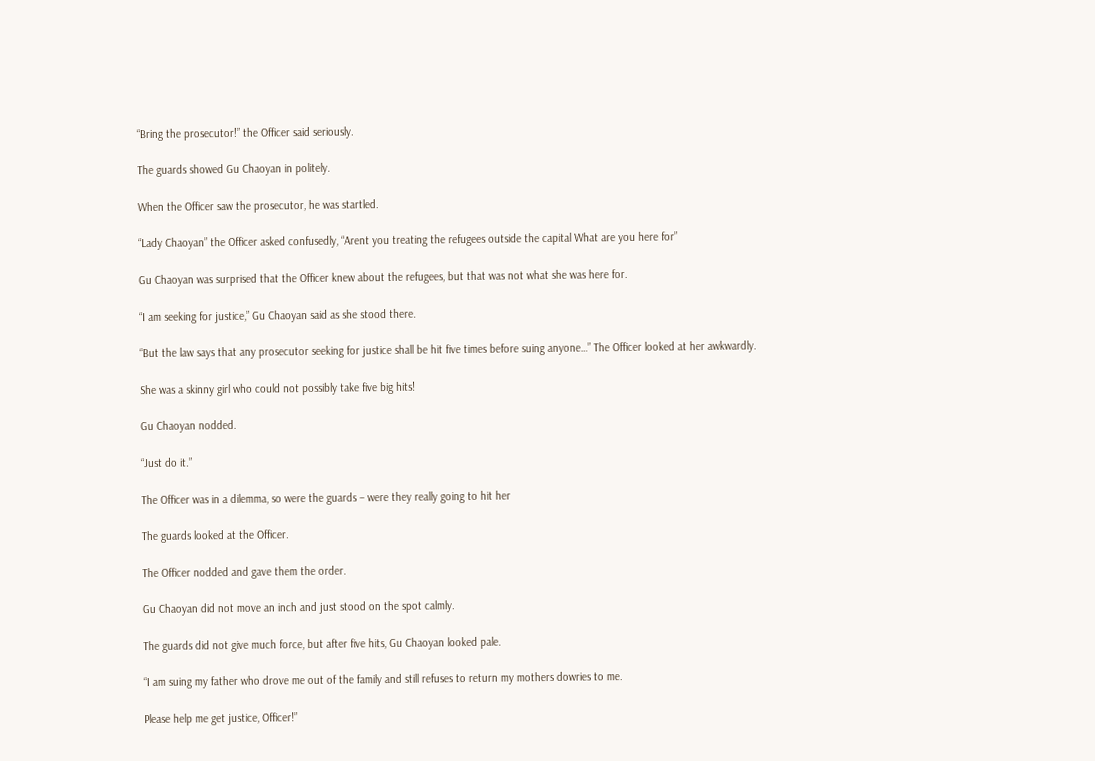“Bring the prosecutor!” the Officer said seriously.

The guards showed Gu Chaoyan in politely.

When the Officer saw the prosecutor, he was startled.

“Lady Chaoyan” the Officer asked confusedly, “Arent you treating the refugees outside the capital What are you here for”

Gu Chaoyan was surprised that the Officer knew about the refugees, but that was not what she was here for.

“I am seeking for justice,” Gu Chaoyan said as she stood there.

“But the law says that any prosecutor seeking for justice shall be hit five times before suing anyone…” The Officer looked at her awkwardly.

She was a skinny girl who could not possibly take five big hits!

Gu Chaoyan nodded.

“Just do it.”

The Officer was in a dilemma, so were the guards – were they really going to hit her

The guards looked at the Officer.

The Officer nodded and gave them the order.

Gu Chaoyan did not move an inch and just stood on the spot calmly.

The guards did not give much force, but after five hits, Gu Chaoyan looked pale.

“I am suing my father who drove me out of the family and still refuses to return my mothers dowries to me.

Please help me get justice, Officer!”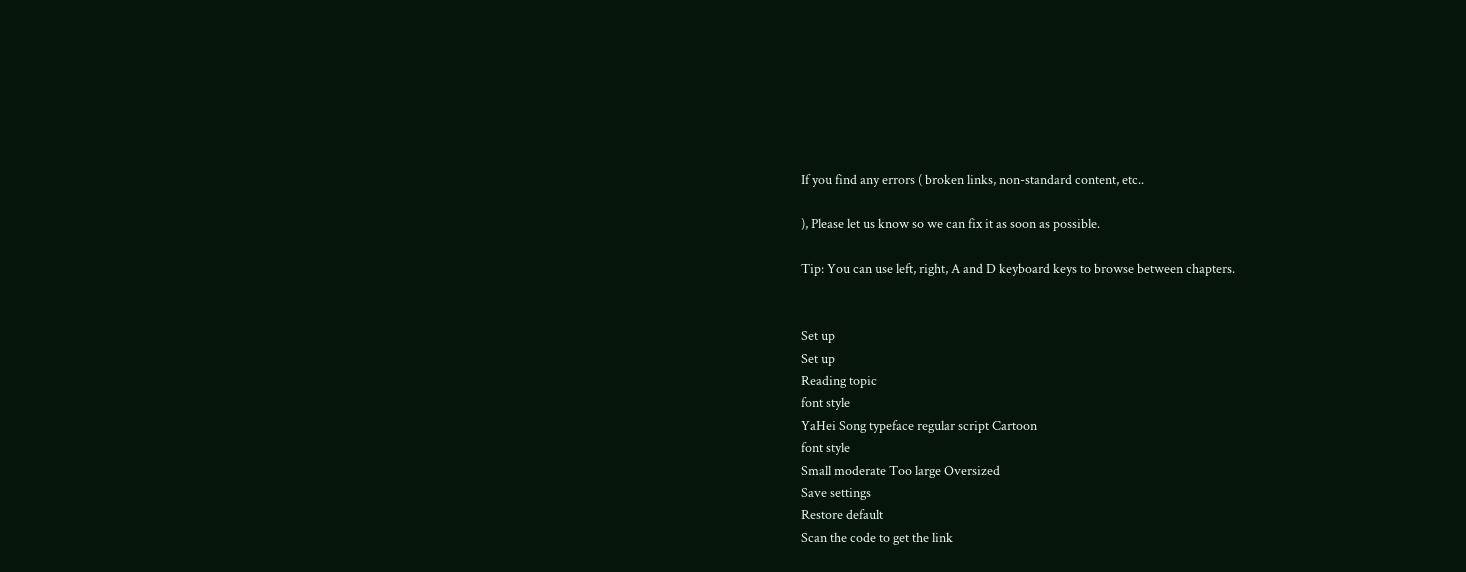If you find any errors ( broken links, non-standard content, etc..

), Please let us know so we can fix it as soon as possible.

Tip: You can use left, right, A and D keyboard keys to browse between chapters.


Set up
Set up
Reading topic
font style
YaHei Song typeface regular script Cartoon
font style
Small moderate Too large Oversized
Save settings
Restore default
Scan the code to get the link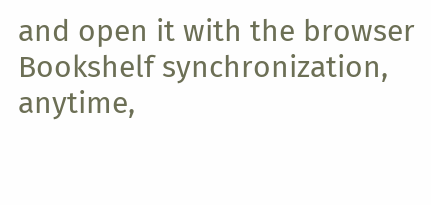and open it with the browser
Bookshelf synchronization, anytime,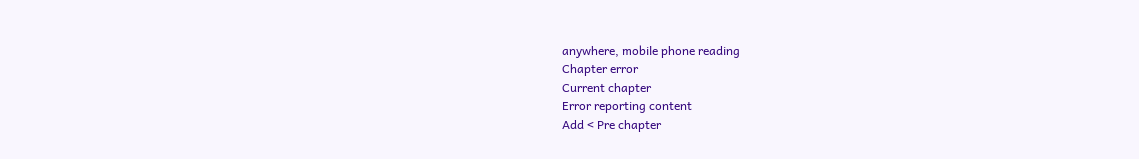anywhere, mobile phone reading
Chapter error
Current chapter
Error reporting content
Add < Pre chapter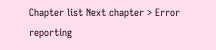Chapter list Next chapter > Error reporting